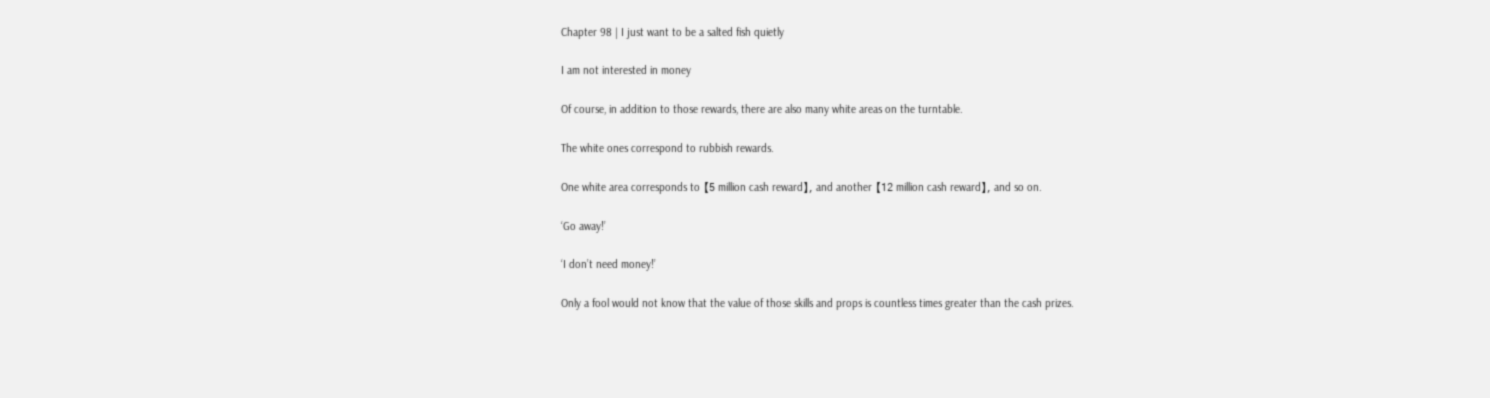Chapter 98 | I just want to be a salted fish quietly

I am not interested in money

Of course, in addition to those rewards, there are also many white areas on the turntable.

The white ones correspond to rubbish rewards.

One white area corresponds to 【5 million cash reward】, and another 【12 million cash reward】, and so on.

‘Go away!’

‘I don’t need money!’

Only a fool would not know that the value of those skills and props is countless times greater than the cash prizes.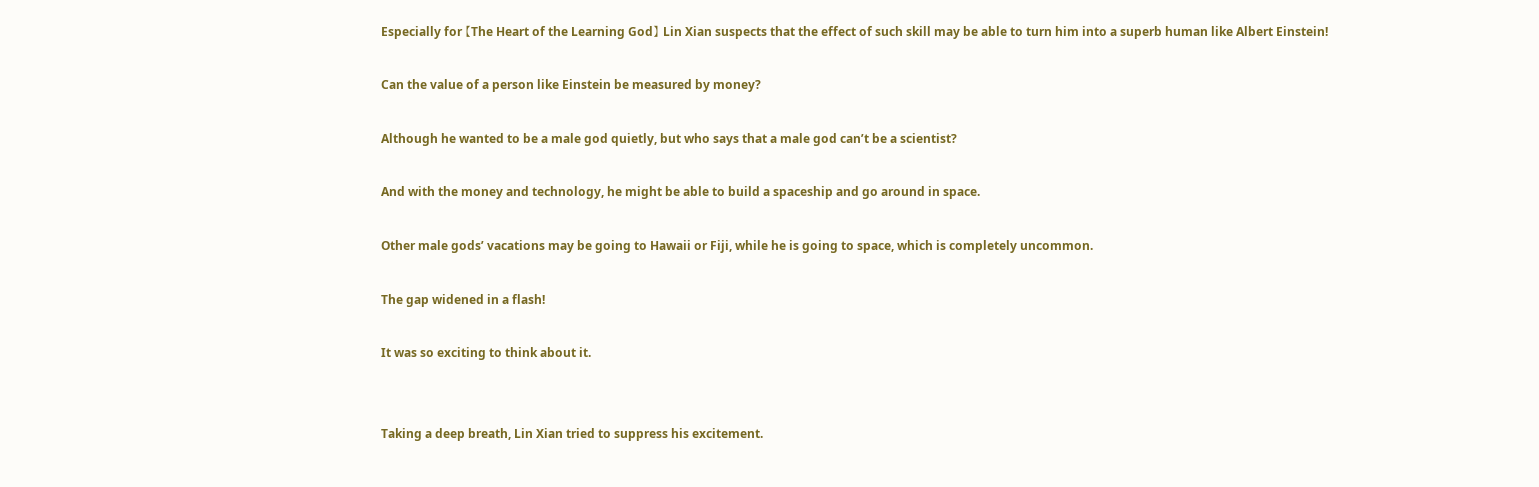Especially for 【The Heart of the Learning God】 Lin Xian suspects that the effect of such skill may be able to turn him into a superb human like Albert Einstein!

Can the value of a person like Einstein be measured by money?

Although he wanted to be a male god quietly, but who says that a male god can’t be a scientist?

And with the money and technology, he might be able to build a spaceship and go around in space.

Other male gods’ vacations may be going to Hawaii or Fiji, while he is going to space, which is completely uncommon.

The gap widened in a flash!

It was so exciting to think about it.


Taking a deep breath, Lin Xian tried to suppress his excitement.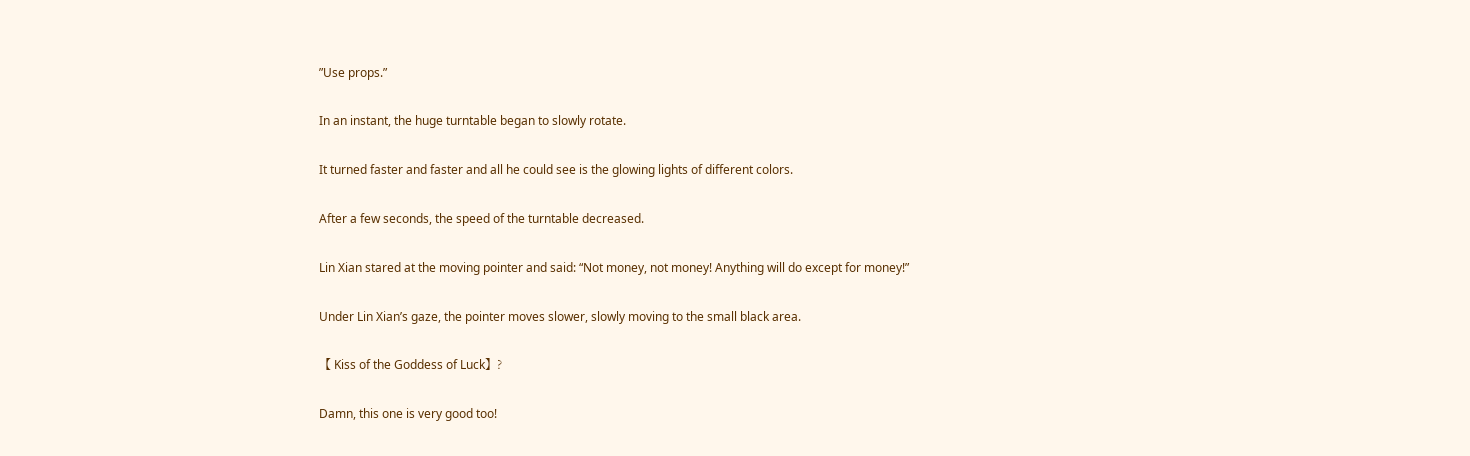”Use props.”

In an instant, the huge turntable began to slowly rotate.

It turned faster and faster and all he could see is the glowing lights of different colors.

After a few seconds, the speed of the turntable decreased.

Lin Xian stared at the moving pointer and said: “Not money, not money! Anything will do except for money!”

Under Lin Xian’s gaze, the pointer moves slower, slowly moving to the small black area.

【 Kiss of the Goddess of Luck】?

Damn, this one is very good too!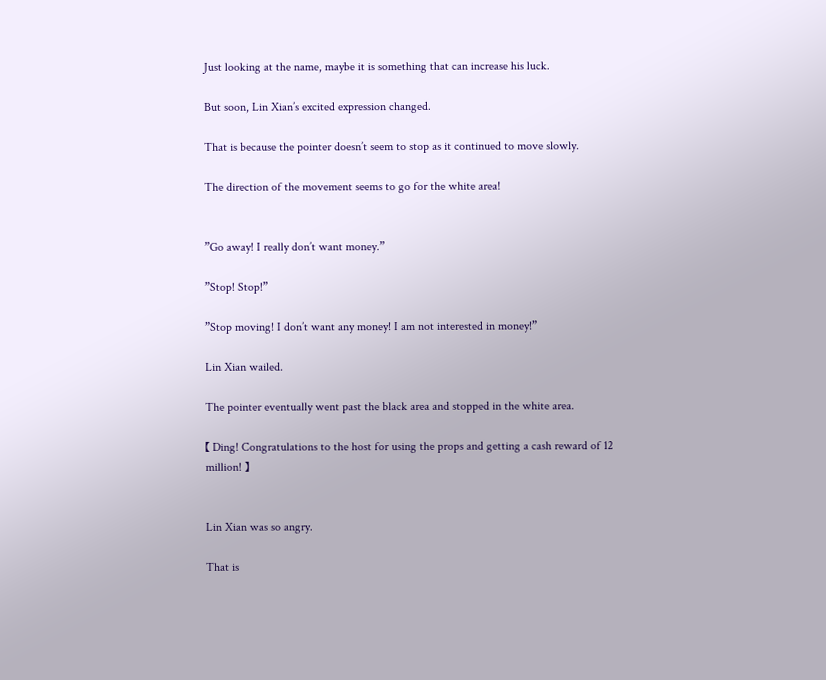Just looking at the name, maybe it is something that can increase his luck.

But soon, Lin Xian’s excited expression changed.

That is because the pointer doesn’t seem to stop as it continued to move slowly.

The direction of the movement seems to go for the white area!


”Go away! I really don’t want money.”

”Stop! Stop!”

”Stop moving! I don’t want any money! I am not interested in money!”

Lin Xian wailed.

The pointer eventually went past the black area and stopped in the white area.

【 Ding! Congratulations to the host for using the props and getting a cash reward of 12 million! 】


Lin Xian was so angry.

That is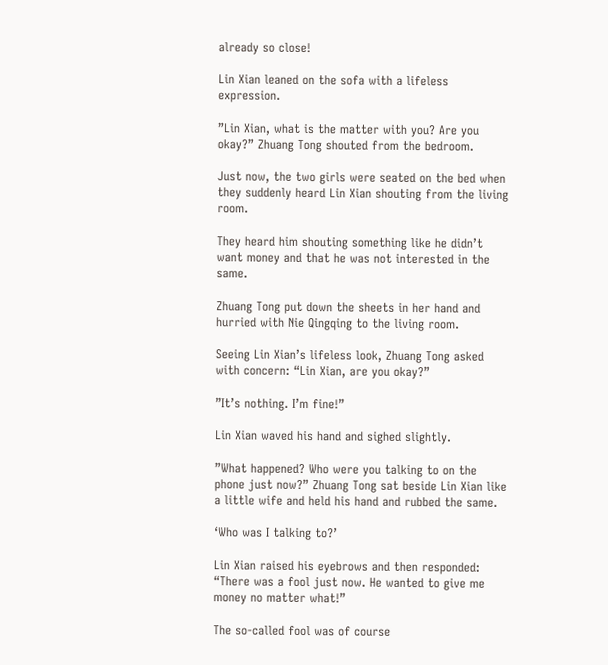already so close!

Lin Xian leaned on the sofa with a lifeless expression.

”Lin Xian, what is the matter with you? Are you okay?” Zhuang Tong shouted from the bedroom.

Just now, the two girls were seated on the bed when they suddenly heard Lin Xian shouting from the living room.

They heard him shouting something like he didn’t want money and that he was not interested in the same.

Zhuang Tong put down the sheets in her hand and hurried with Nie Qingqing to the living room.

Seeing Lin Xian’s lifeless look, Zhuang Tong asked with concern: “Lin Xian, are you okay?”

”It’s nothing. I’m fine!”

Lin Xian waved his hand and sighed slightly.

”What happened? Who were you talking to on the phone just now?” Zhuang Tong sat beside Lin Xian like a little wife and held his hand and rubbed the same.

‘Who was I talking to?’

Lin Xian raised his eyebrows and then responded: “There was a fool just now. He wanted to give me money no matter what!”

The so-called fool was of course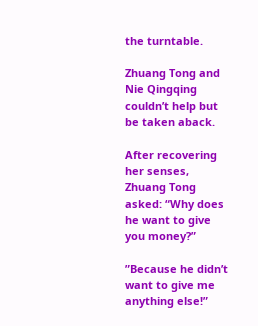the turntable.

Zhuang Tong and Nie Qingqing couldn’t help but be taken aback.

After recovering her senses, Zhuang Tong asked: “Why does he want to give you money?”

”Because he didn’t want to give me anything else!”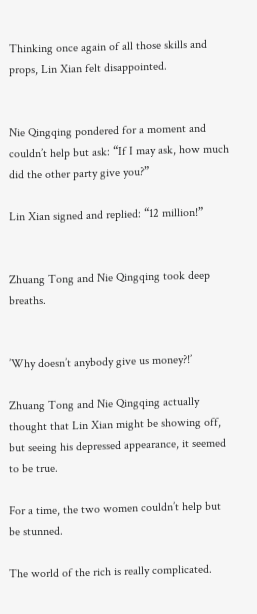Thinking once again of all those skills and props, Lin Xian felt disappointed.


Nie Qingqing pondered for a moment and couldn’t help but ask: “If I may ask, how much did the other party give you?”

Lin Xian signed and replied: “12 million!”


Zhuang Tong and Nie Qingqing took deep breaths.


’Why doesn’t anybody give us money?!’

Zhuang Tong and Nie Qingqing actually thought that Lin Xian might be showing off, but seeing his depressed appearance, it seemed to be true.

For a time, the two women couldn’t help but be stunned.

The world of the rich is really complicated.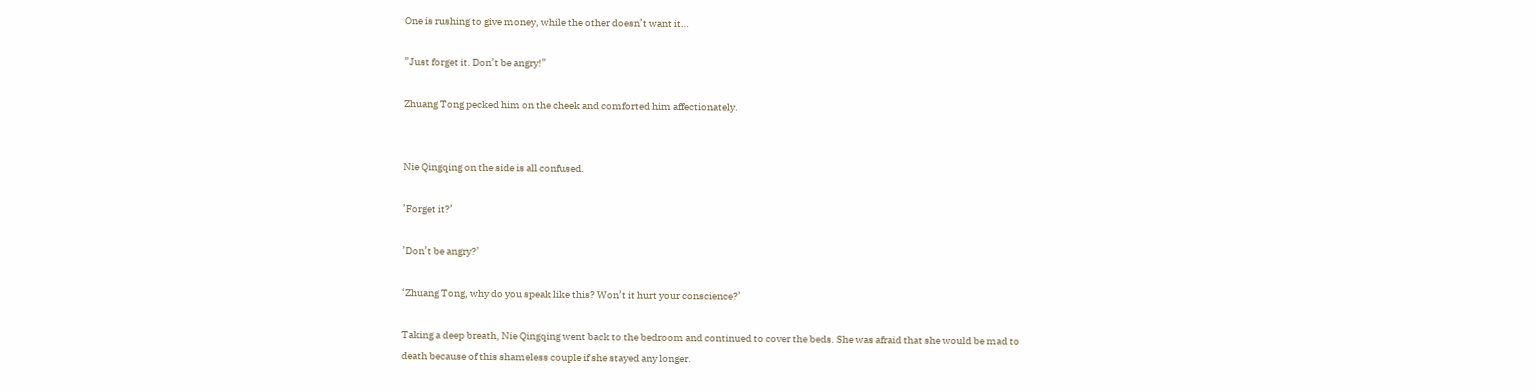One is rushing to give money, while the other doesn’t want it…

”Just forget it. Don’t be angry!”

Zhuang Tong pecked him on the cheek and comforted him affectionately.


Nie Qingqing on the side is all confused.

’Forget it?’

’Don’t be angry?’

‘Zhuang Tong, why do you speak like this? Won’t it hurt your conscience?’

Taking a deep breath, Nie Qingqing went back to the bedroom and continued to cover the beds. She was afraid that she would be mad to death because of this shameless couple if she stayed any longer.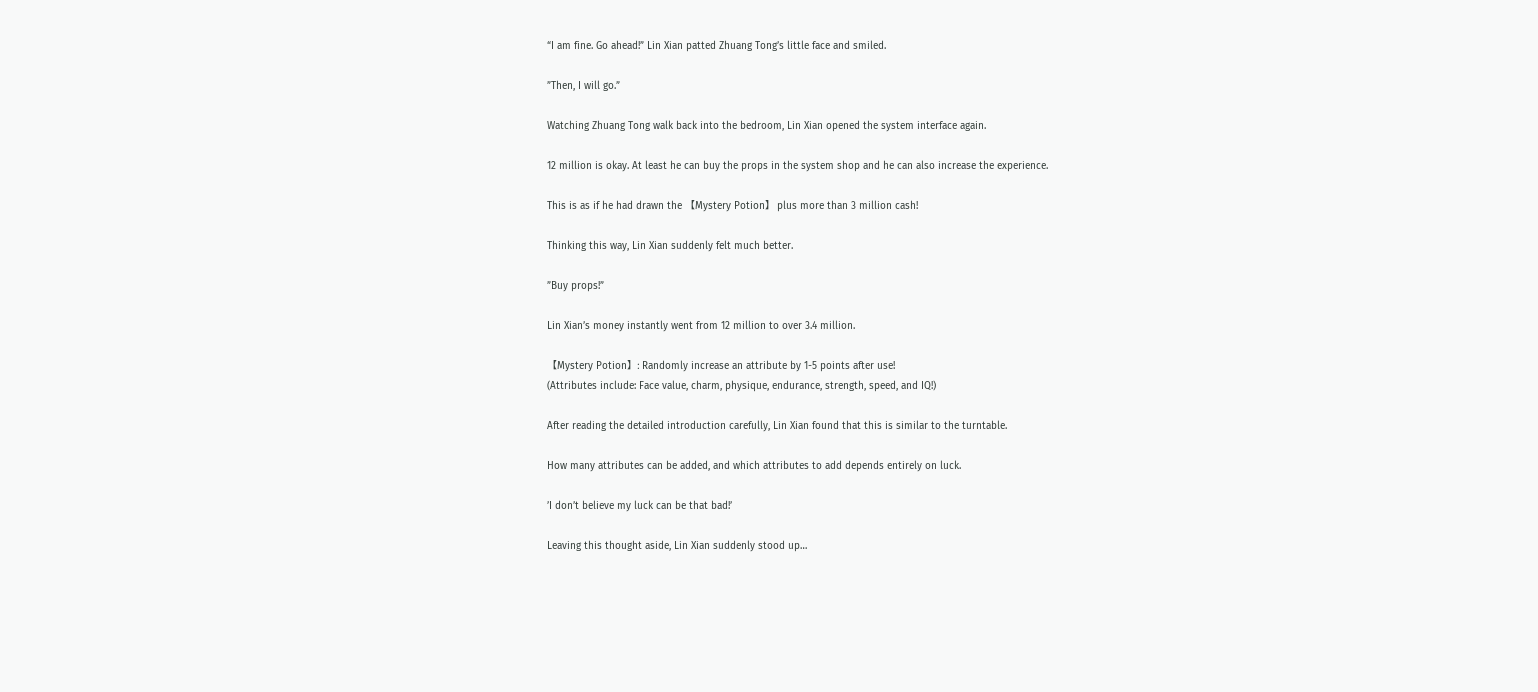“I am fine. Go ahead!” Lin Xian patted Zhuang Tong’s little face and smiled.

”Then, I will go.”

Watching Zhuang Tong walk back into the bedroom, Lin Xian opened the system interface again.

12 million is okay. At least he can buy the props in the system shop and he can also increase the experience.

This is as if he had drawn the 【Mystery Potion】 plus more than 3 million cash!

Thinking this way, Lin Xian suddenly felt much better.

”Buy props!”

Lin Xian’s money instantly went from 12 million to over 3.4 million.

【Mystery Potion】: Randomly increase an attribute by 1-5 points after use!
(Attributes include: Face value, charm, physique, endurance, strength, speed, and IQ!)

After reading the detailed introduction carefully, Lin Xian found that this is similar to the turntable.

How many attributes can be added, and which attributes to add depends entirely on luck.

’I don’t believe my luck can be that bad!’

Leaving this thought aside, Lin Xian suddenly stood up…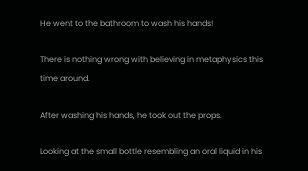He went to the bathroom to wash his hands!

There is nothing wrong with believing in metaphysics this time around.

After washing his hands, he took out the props.

Looking at the small bottle resembling an oral liquid in his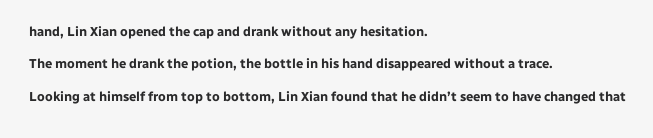hand, Lin Xian opened the cap and drank without any hesitation.

The moment he drank the potion, the bottle in his hand disappeared without a trace.

Looking at himself from top to bottom, Lin Xian found that he didn’t seem to have changed that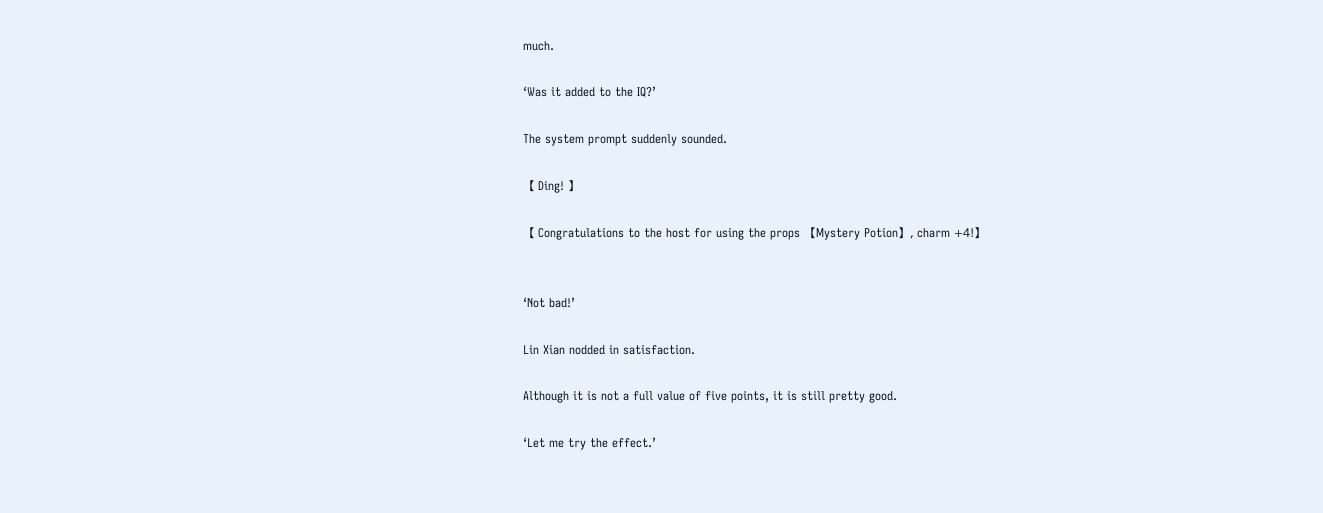much.

‘Was it added to the IQ?’

The system prompt suddenly sounded.

【 Ding! 】

【 Congratulations to the host for using the props 【Mystery Potion】, charm +4!】


‘Not bad!’

Lin Xian nodded in satisfaction.

Although it is not a full value of five points, it is still pretty good.

‘Let me try the effect.’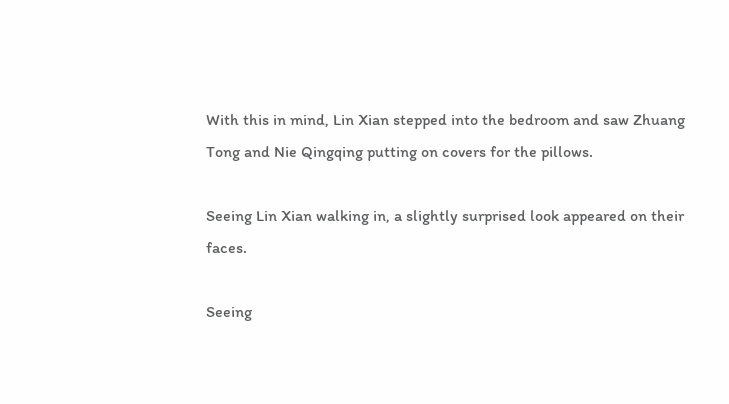With this in mind, Lin Xian stepped into the bedroom and saw Zhuang Tong and Nie Qingqing putting on covers for the pillows.

Seeing Lin Xian walking in, a slightly surprised look appeared on their faces.

Seeing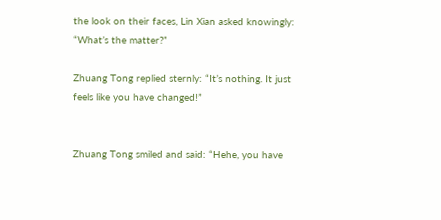the look on their faces, Lin Xian asked knowingly: “What’s the matter?”

Zhuang Tong replied sternly: “It’s nothing. It just feels like you have changed!”


Zhuang Tong smiled and said: “Hehe, you have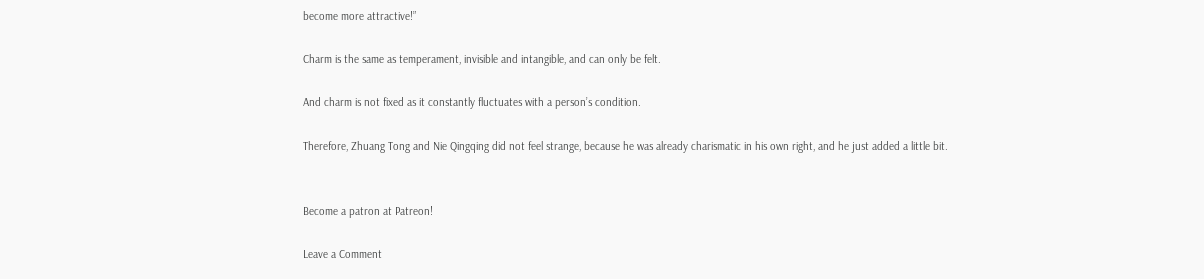become more attractive!”

Charm is the same as temperament, invisible and intangible, and can only be felt.

And charm is not fixed as it constantly fluctuates with a person’s condition.

Therefore, Zhuang Tong and Nie Qingqing did not feel strange, because he was already charismatic in his own right, and he just added a little bit.


Become a patron at Patreon!

Leave a Comment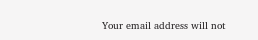Your email address will not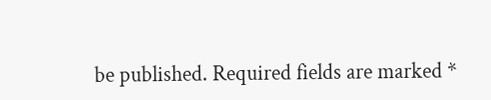be published. Required fields are marked *